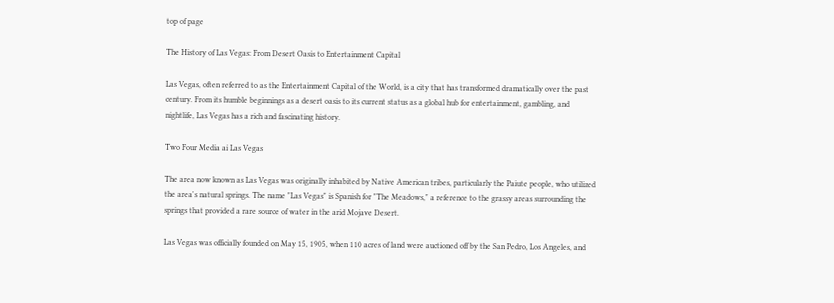top of page

The History of Las Vegas: From Desert Oasis to Entertainment Capital

Las Vegas, often referred to as the Entertainment Capital of the World, is a city that has transformed dramatically over the past century. From its humble beginnings as a desert oasis to its current status as a global hub for entertainment, gambling, and nightlife, Las Vegas has a rich and fascinating history.

Two Four Media ai Las Vegas

The area now known as Las Vegas was originally inhabited by Native American tribes, particularly the Paiute people, who utilized the area's natural springs. The name "Las Vegas" is Spanish for "The Meadows," a reference to the grassy areas surrounding the springs that provided a rare source of water in the arid Mojave Desert.

Las Vegas was officially founded on May 15, 1905, when 110 acres of land were auctioned off by the San Pedro, Los Angeles, and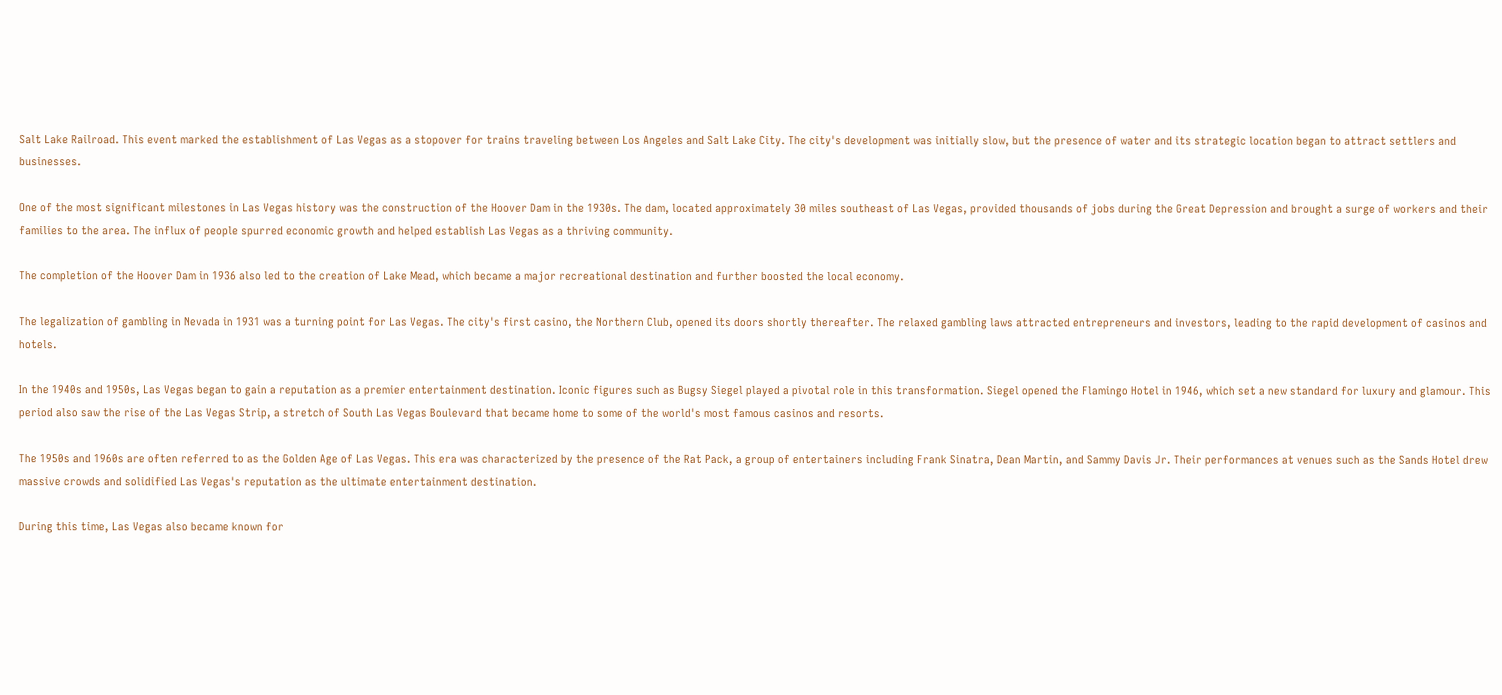Salt Lake Railroad. This event marked the establishment of Las Vegas as a stopover for trains traveling between Los Angeles and Salt Lake City. The city's development was initially slow, but the presence of water and its strategic location began to attract settlers and businesses.

One of the most significant milestones in Las Vegas history was the construction of the Hoover Dam in the 1930s. The dam, located approximately 30 miles southeast of Las Vegas, provided thousands of jobs during the Great Depression and brought a surge of workers and their families to the area. The influx of people spurred economic growth and helped establish Las Vegas as a thriving community.

The completion of the Hoover Dam in 1936 also led to the creation of Lake Mead, which became a major recreational destination and further boosted the local economy.

The legalization of gambling in Nevada in 1931 was a turning point for Las Vegas. The city's first casino, the Northern Club, opened its doors shortly thereafter. The relaxed gambling laws attracted entrepreneurs and investors, leading to the rapid development of casinos and hotels.

In the 1940s and 1950s, Las Vegas began to gain a reputation as a premier entertainment destination. Iconic figures such as Bugsy Siegel played a pivotal role in this transformation. Siegel opened the Flamingo Hotel in 1946, which set a new standard for luxury and glamour. This period also saw the rise of the Las Vegas Strip, a stretch of South Las Vegas Boulevard that became home to some of the world's most famous casinos and resorts.

The 1950s and 1960s are often referred to as the Golden Age of Las Vegas. This era was characterized by the presence of the Rat Pack, a group of entertainers including Frank Sinatra, Dean Martin, and Sammy Davis Jr. Their performances at venues such as the Sands Hotel drew massive crowds and solidified Las Vegas's reputation as the ultimate entertainment destination.

During this time, Las Vegas also became known for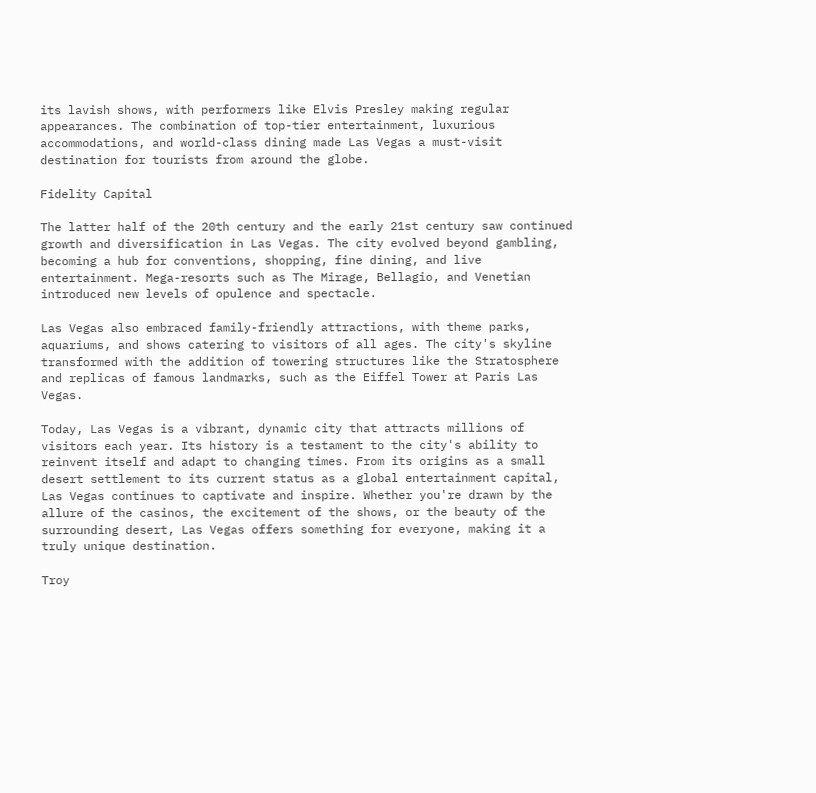its lavish shows, with performers like Elvis Presley making regular appearances. The combination of top-tier entertainment, luxurious accommodations, and world-class dining made Las Vegas a must-visit destination for tourists from around the globe.

Fidelity Capital

The latter half of the 20th century and the early 21st century saw continued growth and diversification in Las Vegas. The city evolved beyond gambling, becoming a hub for conventions, shopping, fine dining, and live entertainment. Mega-resorts such as The Mirage, Bellagio, and Venetian introduced new levels of opulence and spectacle.

Las Vegas also embraced family-friendly attractions, with theme parks, aquariums, and shows catering to visitors of all ages. The city's skyline transformed with the addition of towering structures like the Stratosphere and replicas of famous landmarks, such as the Eiffel Tower at Paris Las Vegas.

Today, Las Vegas is a vibrant, dynamic city that attracts millions of visitors each year. Its history is a testament to the city's ability to reinvent itself and adapt to changing times. From its origins as a small desert settlement to its current status as a global entertainment capital, Las Vegas continues to captivate and inspire. Whether you're drawn by the allure of the casinos, the excitement of the shows, or the beauty of the surrounding desert, Las Vegas offers something for everyone, making it a truly unique destination.

Troy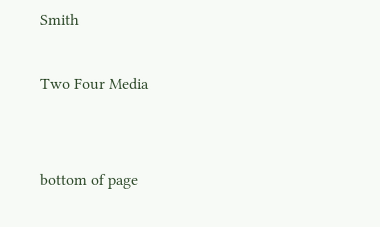Smith

Two Four Media


bottom of page